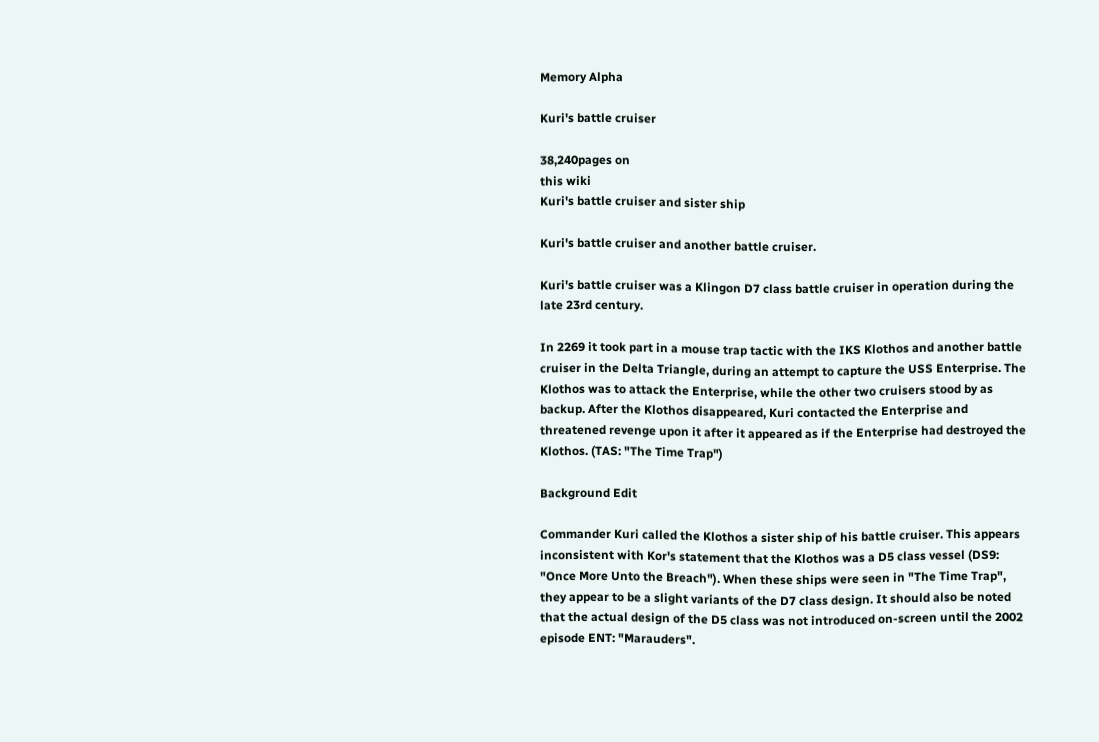Memory Alpha

Kuri's battle cruiser

38,240pages on
this wiki
Kuri's battle cruiser and sister ship

Kuri's battle cruiser and another battle cruiser.

Kuri's battle cruiser was a Klingon D7 class battle cruiser in operation during the late 23rd century.

In 2269 it took part in a mouse trap tactic with the IKS Klothos and another battle cruiser in the Delta Triangle, during an attempt to capture the USS Enterprise. The Klothos was to attack the Enterprise, while the other two cruisers stood by as backup. After the Klothos disappeared, Kuri contacted the Enterprise and threatened revenge upon it after it appeared as if the Enterprise had destroyed the Klothos. (TAS: "The Time Trap")

Background Edit

Commander Kuri called the Klothos a sister ship of his battle cruiser. This appears inconsistent with Kor's statement that the Klothos was a D5 class vessel (DS9: "Once More Unto the Breach"). When these ships were seen in "The Time Trap", they appear to be a slight variants of the D7 class design. It should also be noted that the actual design of the D5 class was not introduced on-screen until the 2002 episode ENT: "Marauders".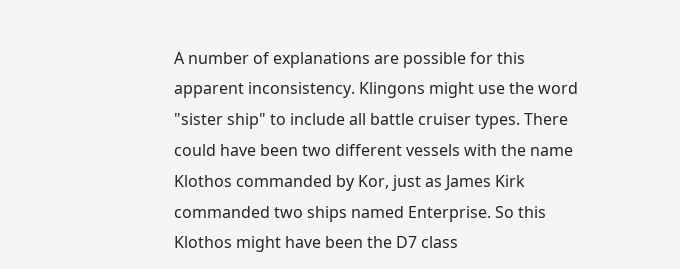A number of explanations are possible for this apparent inconsistency. Klingons might use the word "sister ship" to include all battle cruiser types. There could have been two different vessels with the name Klothos commanded by Kor, just as James Kirk commanded two ships named Enterprise. So this Klothos might have been the D7 class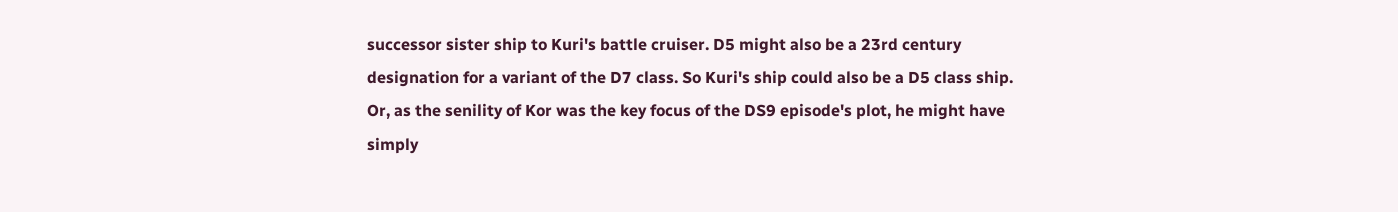successor sister ship to Kuri's battle cruiser. D5 might also be a 23rd century designation for a variant of the D7 class. So Kuri's ship could also be a D5 class ship. Or, as the senility of Kor was the key focus of the DS9 episode's plot, he might have simply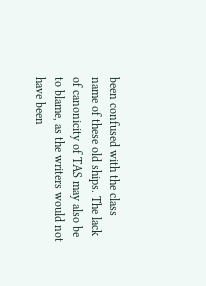been confused with the class name of these old ships. The lack of canonicity of TAS may also be to blame, as the writers would not have been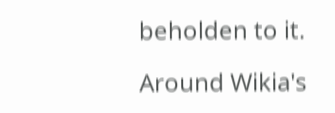beholden to it.

Around Wikia's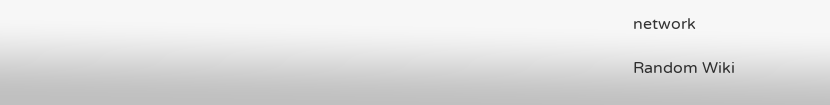network

Random Wiki